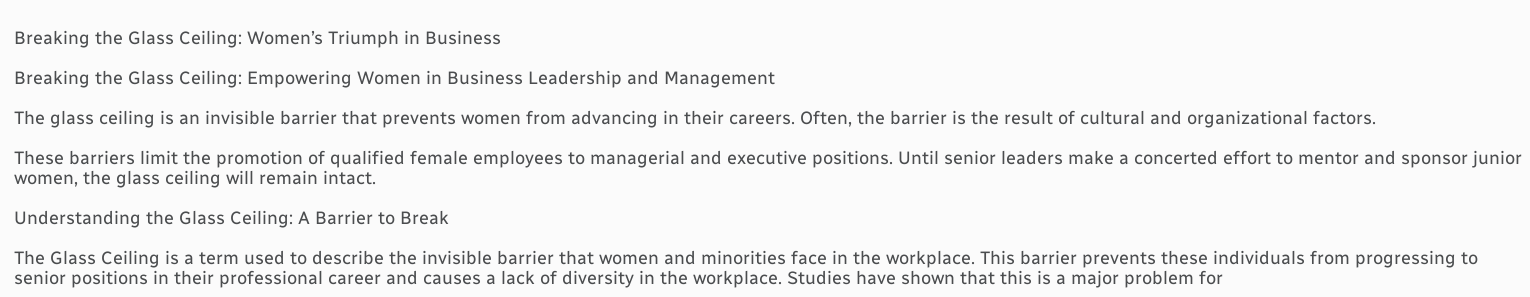Breaking the Glass Ceiling: Women’s Triumph in Business

Breaking the Glass Ceiling: Empowering Women in Business Leadership and Management

The glass ceiling is an invisible barrier that prevents women from advancing in their careers. Often, the barrier is the result of cultural and organizational factors.

These barriers limit the promotion of qualified female employees to managerial and executive positions. Until senior leaders make a concerted effort to mentor and sponsor junior women, the glass ceiling will remain intact.

Understanding the Glass Ceiling: A Barrier to Break

The Glass Ceiling is a term used to describe the invisible barrier that women and minorities face in the workplace. This barrier prevents these individuals from progressing to senior positions in their professional career and causes a lack of diversity in the workplace. Studies have shown that this is a major problem for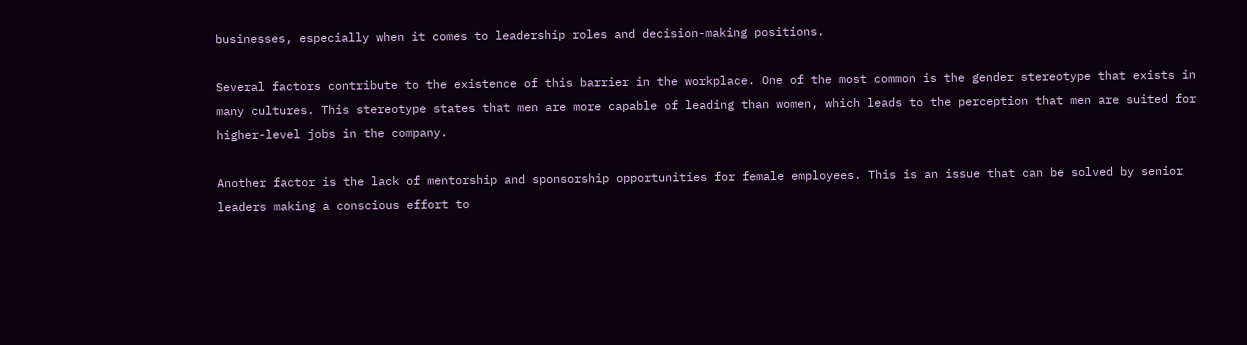businesses, especially when it comes to leadership roles and decision-making positions.

Several factors contribute to the existence of this barrier in the workplace. One of the most common is the gender stereotype that exists in many cultures. This stereotype states that men are more capable of leading than women, which leads to the perception that men are suited for higher-level jobs in the company.

Another factor is the lack of mentorship and sponsorship opportunities for female employees. This is an issue that can be solved by senior leaders making a conscious effort to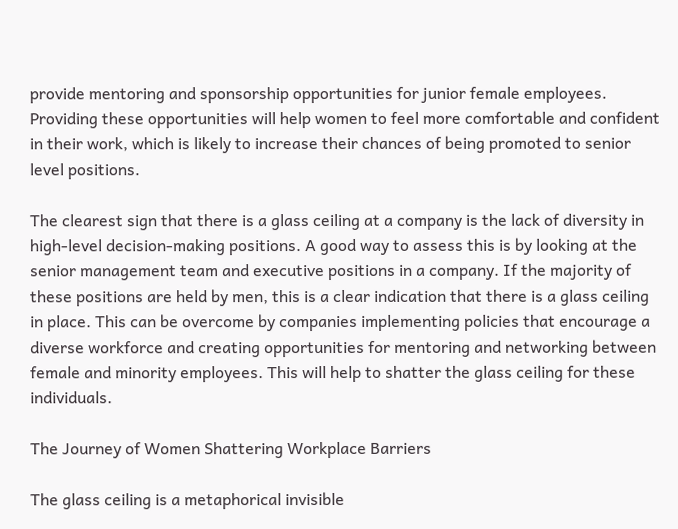provide mentoring and sponsorship opportunities for junior female employees. Providing these opportunities will help women to feel more comfortable and confident in their work, which is likely to increase their chances of being promoted to senior level positions.

The clearest sign that there is a glass ceiling at a company is the lack of diversity in high-level decision-making positions. A good way to assess this is by looking at the senior management team and executive positions in a company. If the majority of these positions are held by men, this is a clear indication that there is a glass ceiling in place. This can be overcome by companies implementing policies that encourage a diverse workforce and creating opportunities for mentoring and networking between female and minority employees. This will help to shatter the glass ceiling for these individuals.

The Journey of Women Shattering Workplace Barriers

The glass ceiling is a metaphorical invisible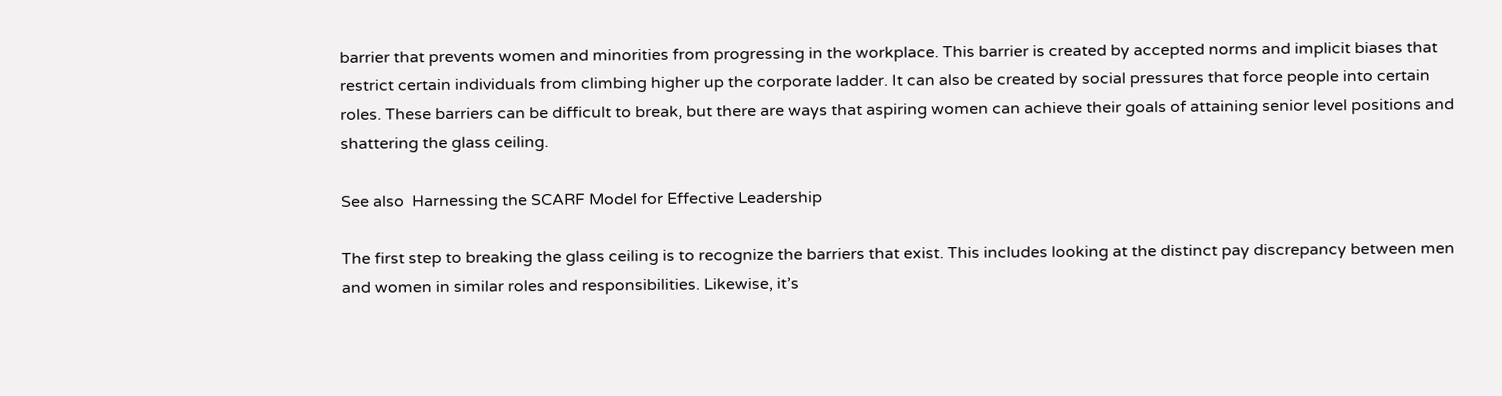barrier that prevents women and minorities from progressing in the workplace. This barrier is created by accepted norms and implicit biases that restrict certain individuals from climbing higher up the corporate ladder. It can also be created by social pressures that force people into certain roles. These barriers can be difficult to break, but there are ways that aspiring women can achieve their goals of attaining senior level positions and shattering the glass ceiling.

See also  Harnessing the SCARF Model for Effective Leadership

The first step to breaking the glass ceiling is to recognize the barriers that exist. This includes looking at the distinct pay discrepancy between men and women in similar roles and responsibilities. Likewise, it’s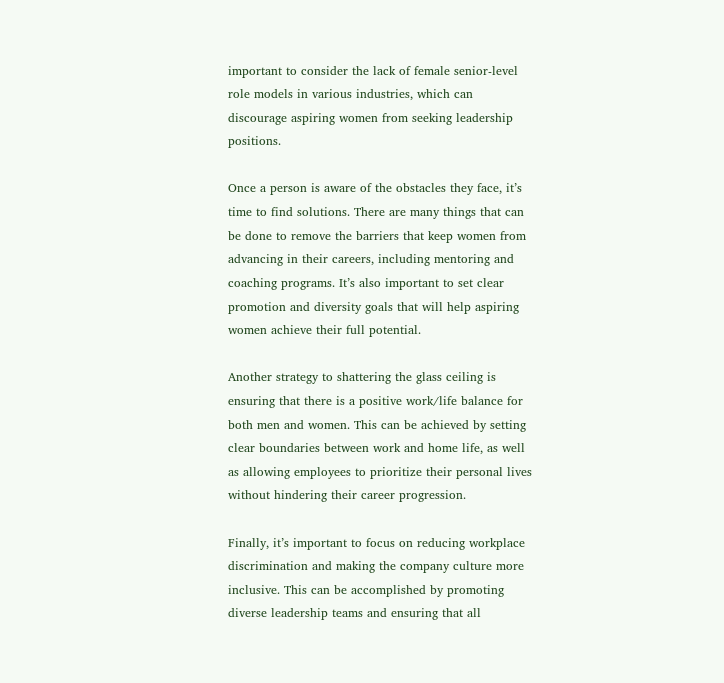important to consider the lack of female senior-level role models in various industries, which can discourage aspiring women from seeking leadership positions.

Once a person is aware of the obstacles they face, it’s time to find solutions. There are many things that can be done to remove the barriers that keep women from advancing in their careers, including mentoring and coaching programs. It’s also important to set clear promotion and diversity goals that will help aspiring women achieve their full potential.

Another strategy to shattering the glass ceiling is ensuring that there is a positive work/life balance for both men and women. This can be achieved by setting clear boundaries between work and home life, as well as allowing employees to prioritize their personal lives without hindering their career progression.

Finally, it’s important to focus on reducing workplace discrimination and making the company culture more inclusive. This can be accomplished by promoting diverse leadership teams and ensuring that all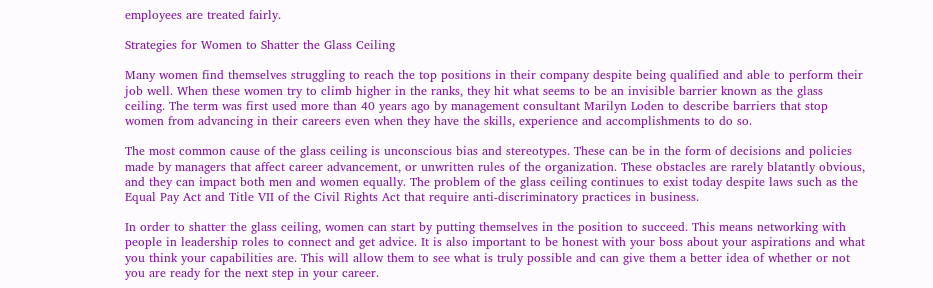employees are treated fairly.

Strategies for Women to Shatter the Glass Ceiling

Many women find themselves struggling to reach the top positions in their company despite being qualified and able to perform their job well. When these women try to climb higher in the ranks, they hit what seems to be an invisible barrier known as the glass ceiling. The term was first used more than 40 years ago by management consultant Marilyn Loden to describe barriers that stop women from advancing in their careers even when they have the skills, experience and accomplishments to do so.

The most common cause of the glass ceiling is unconscious bias and stereotypes. These can be in the form of decisions and policies made by managers that affect career advancement, or unwritten rules of the organization. These obstacles are rarely blatantly obvious, and they can impact both men and women equally. The problem of the glass ceiling continues to exist today despite laws such as the Equal Pay Act and Title VII of the Civil Rights Act that require anti-discriminatory practices in business.

In order to shatter the glass ceiling, women can start by putting themselves in the position to succeed. This means networking with people in leadership roles to connect and get advice. It is also important to be honest with your boss about your aspirations and what you think your capabilities are. This will allow them to see what is truly possible and can give them a better idea of whether or not you are ready for the next step in your career.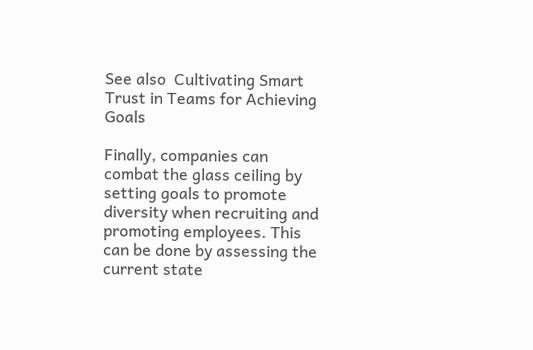See also  Cultivating Smart Trust in Teams for Achieving Goals

Finally, companies can combat the glass ceiling by setting goals to promote diversity when recruiting and promoting employees. This can be done by assessing the current state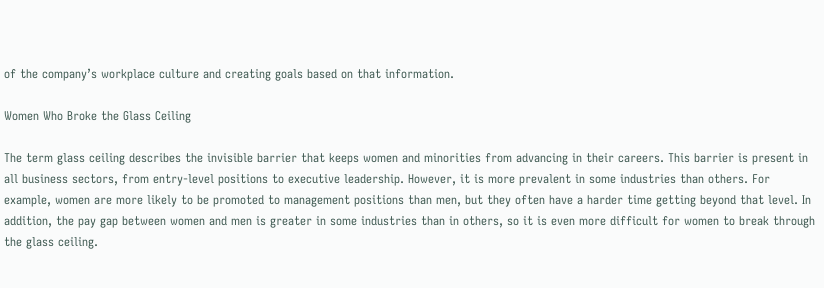of the company’s workplace culture and creating goals based on that information.

Women Who Broke the Glass Ceiling

The term glass ceiling describes the invisible barrier that keeps women and minorities from advancing in their careers. This barrier is present in all business sectors, from entry-level positions to executive leadership. However, it is more prevalent in some industries than others. For example, women are more likely to be promoted to management positions than men, but they often have a harder time getting beyond that level. In addition, the pay gap between women and men is greater in some industries than in others, so it is even more difficult for women to break through the glass ceiling.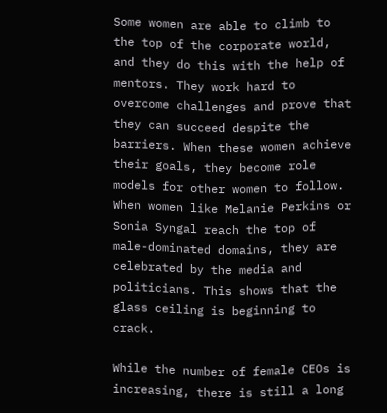Some women are able to climb to the top of the corporate world, and they do this with the help of mentors. They work hard to overcome challenges and prove that they can succeed despite the barriers. When these women achieve their goals, they become role models for other women to follow. When women like Melanie Perkins or Sonia Syngal reach the top of male-dominated domains, they are celebrated by the media and politicians. This shows that the glass ceiling is beginning to crack.

While the number of female CEOs is increasing, there is still a long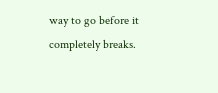way to go before it completely breaks.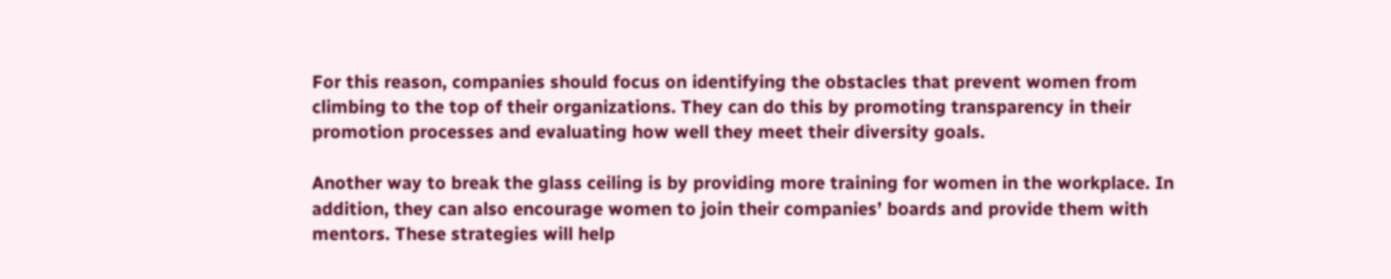For this reason, companies should focus on identifying the obstacles that prevent women from climbing to the top of their organizations. They can do this by promoting transparency in their promotion processes and evaluating how well they meet their diversity goals.

Another way to break the glass ceiling is by providing more training for women in the workplace. In addition, they can also encourage women to join their companies’ boards and provide them with mentors. These strategies will help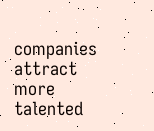companies attract more talented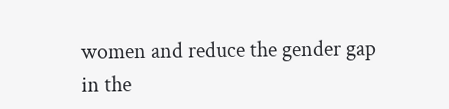women and reduce the gender gap in the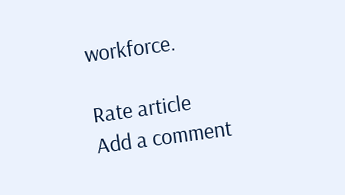workforce.

Rate article
Add a comment